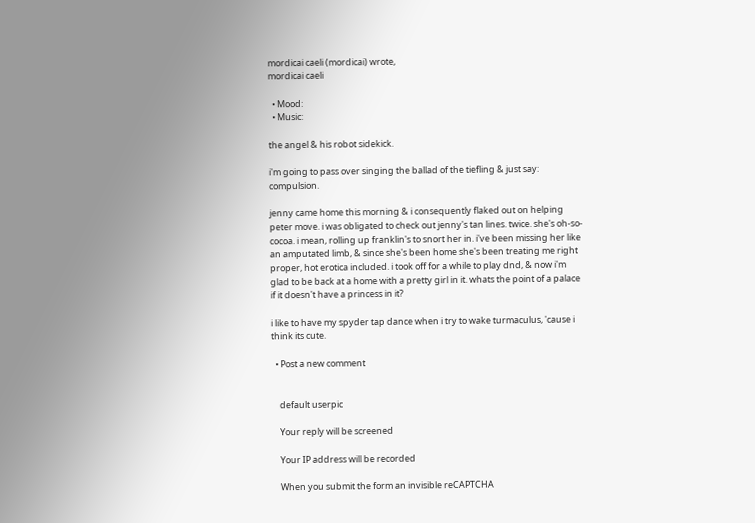mordicai caeli (mordicai) wrote,
mordicai caeli

  • Mood:
  • Music:

the angel & his robot sidekick.

i'm going to pass over singing the ballad of the tiefling & just say: compulsion.

jenny came home this morning & i consequently flaked out on helping peter move. i was obligated to check out jenny's tan lines. twice. she's oh-so-cocoa. i mean, rolling up franklin's to snort her in. i've been missing her like an amputated limb, & since she's been home she's been treating me right proper, hot erotica included. i took off for a while to play dnd, & now i'm glad to be back at a home with a pretty girl in it. whats the point of a palace if it doesn't have a princess in it?

i like to have my spyder tap dance when i try to wake turmaculus, 'cause i think its cute.

  • Post a new comment


    default userpic

    Your reply will be screened

    Your IP address will be recorded

    When you submit the form an invisible reCAPTCHA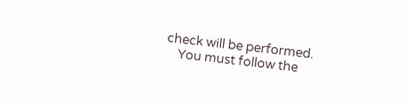check will be performed.
    You must follow the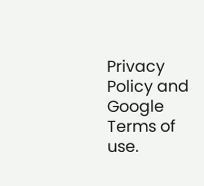Privacy Policy and Google Terms of use.